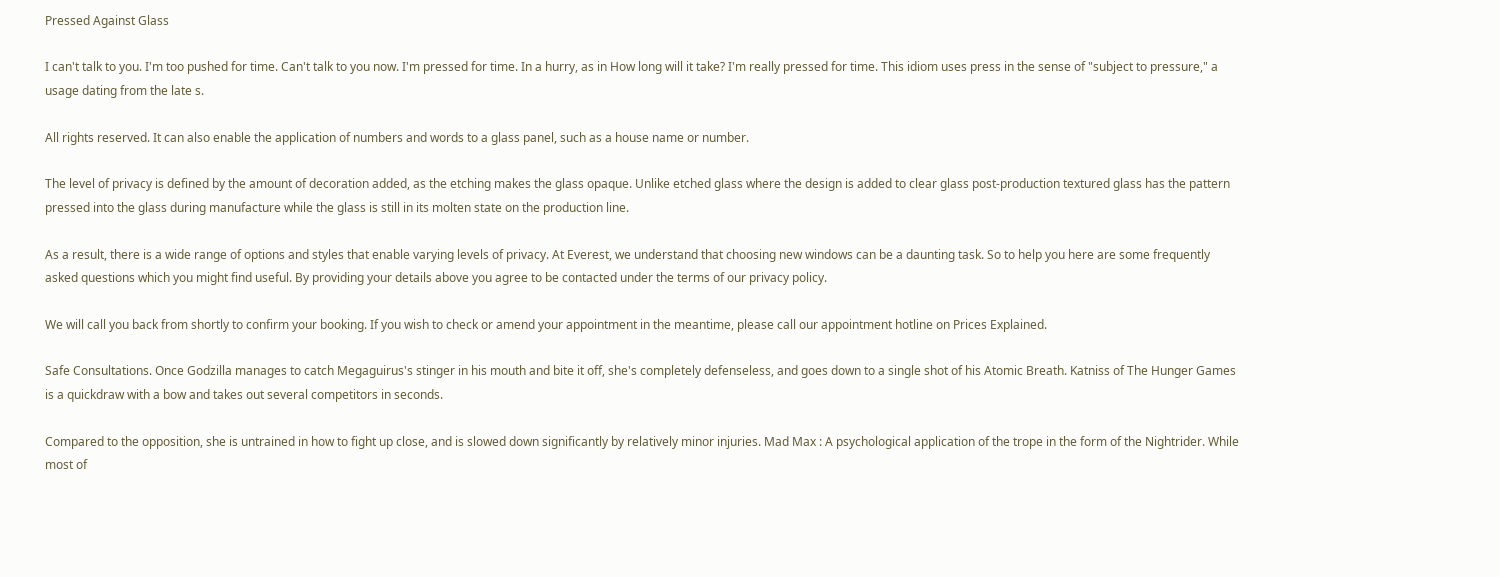Pressed Against Glass

I can't talk to you. I'm too pushed for time. Can't talk to you now. I'm pressed for time. In a hurry, as in How long will it take? I'm really pressed for time. This idiom uses press in the sense of "subject to pressure," a usage dating from the late s.

All rights reserved. It can also enable the application of numbers and words to a glass panel, such as a house name or number.

The level of privacy is defined by the amount of decoration added, as the etching makes the glass opaque. Unlike etched glass where the design is added to clear glass post-production textured glass has the pattern pressed into the glass during manufacture while the glass is still in its molten state on the production line.

As a result, there is a wide range of options and styles that enable varying levels of privacy. At Everest, we understand that choosing new windows can be a daunting task. So to help you here are some frequently asked questions which you might find useful. By providing your details above you agree to be contacted under the terms of our privacy policy.

We will call you back from shortly to confirm your booking. If you wish to check or amend your appointment in the meantime, please call our appointment hotline on Prices Explained.

Safe Consultations. Once Godzilla manages to catch Megaguirus's stinger in his mouth and bite it off, she's completely defenseless, and goes down to a single shot of his Atomic Breath. Katniss of The Hunger Games is a quickdraw with a bow and takes out several competitors in seconds.

Compared to the opposition, she is untrained in how to fight up close, and is slowed down significantly by relatively minor injuries. Mad Max : A psychological application of the trope in the form of the Nightrider. While most of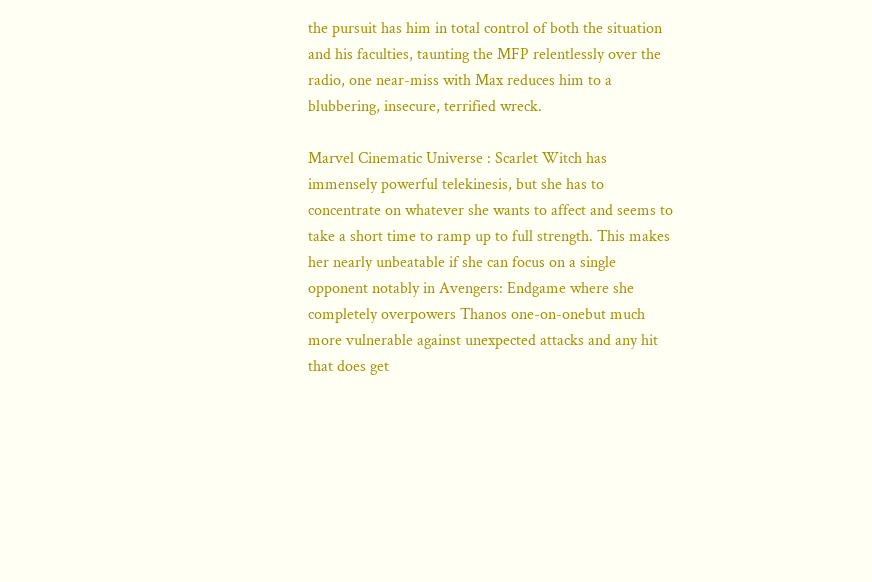the pursuit has him in total control of both the situation and his faculties, taunting the MFP relentlessly over the radio, one near-miss with Max reduces him to a blubbering, insecure, terrified wreck.

Marvel Cinematic Universe : Scarlet Witch has immensely powerful telekinesis, but she has to concentrate on whatever she wants to affect and seems to take a short time to ramp up to full strength. This makes her nearly unbeatable if she can focus on a single opponent notably in Avengers: Endgame where she completely overpowers Thanos one-on-onebut much more vulnerable against unexpected attacks and any hit that does get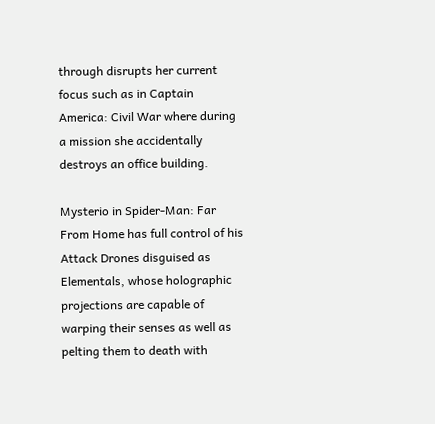through disrupts her current focus such as in Captain America: Civil War where during a mission she accidentally destroys an office building.

Mysterio in Spider-Man: Far From Home has full control of his Attack Drones disguised as Elementals, whose holographic projections are capable of warping their senses as well as pelting them to death with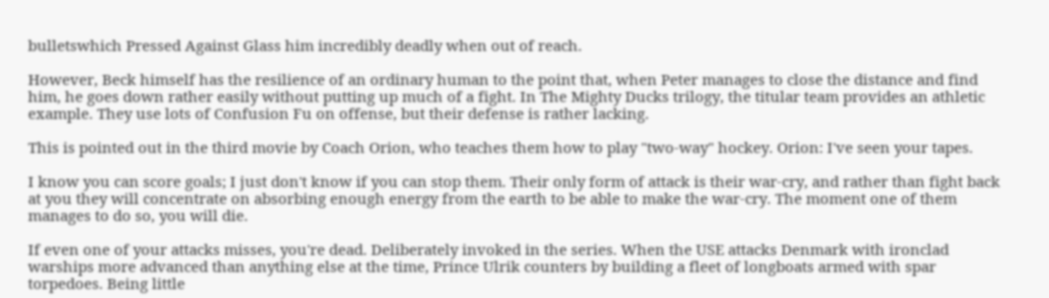bulletswhich Pressed Against Glass him incredibly deadly when out of reach.

However, Beck himself has the resilience of an ordinary human to the point that, when Peter manages to close the distance and find him, he goes down rather easily without putting up much of a fight. In The Mighty Ducks trilogy, the titular team provides an athletic example. They use lots of Confusion Fu on offense, but their defense is rather lacking.

This is pointed out in the third movie by Coach Orion, who teaches them how to play "two-way" hockey. Orion: I've seen your tapes.

I know you can score goals; I just don't know if you can stop them. Their only form of attack is their war-cry, and rather than fight back at you they will concentrate on absorbing enough energy from the earth to be able to make the war-cry. The moment one of them manages to do so, you will die.

If even one of your attacks misses, you're dead. Deliberately invoked in the series. When the USE attacks Denmark with ironclad warships more advanced than anything else at the time, Prince Ulrik counters by building a fleet of longboats armed with spar torpedoes. Being little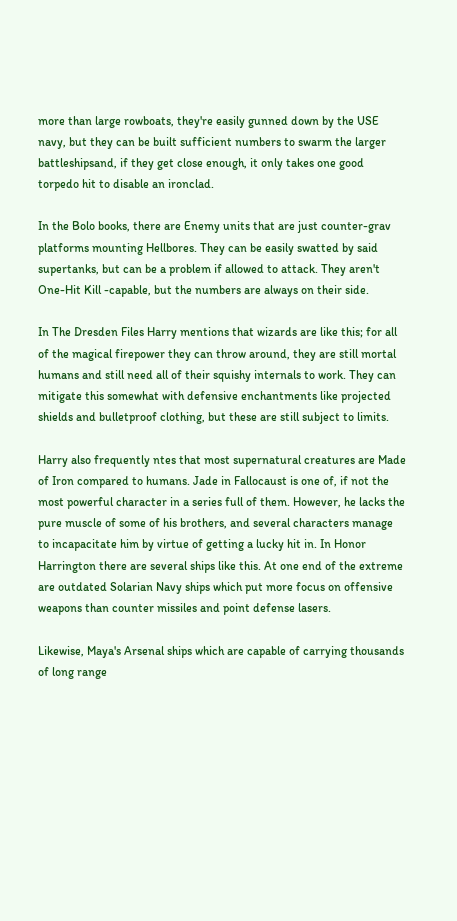more than large rowboats, they're easily gunned down by the USE navy, but they can be built sufficient numbers to swarm the larger battleshipsand, if they get close enough, it only takes one good torpedo hit to disable an ironclad.

In the Bolo books, there are Enemy units that are just counter-grav platforms mounting Hellbores. They can be easily swatted by said supertanks, but can be a problem if allowed to attack. They aren't One-Hit Kill -capable, but the numbers are always on their side.

In The Dresden Files Harry mentions that wizards are like this; for all of the magical firepower they can throw around, they are still mortal humans and still need all of their squishy internals to work. They can mitigate this somewhat with defensive enchantments like projected shields and bulletproof clothing, but these are still subject to limits.

Harry also frequently ntes that most supernatural creatures are Made of Iron compared to humans. Jade in Fallocaust is one of, if not the most powerful character in a series full of them. However, he lacks the pure muscle of some of his brothers, and several characters manage to incapacitate him by virtue of getting a lucky hit in. In Honor Harrington there are several ships like this. At one end of the extreme are outdated Solarian Navy ships which put more focus on offensive weapons than counter missiles and point defense lasers.

Likewise, Maya's Arsenal ships which are capable of carrying thousands of long range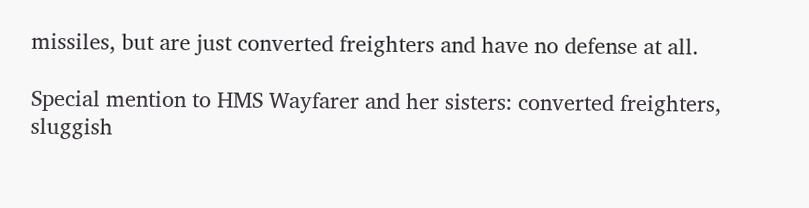missiles, but are just converted freighters and have no defense at all.

Special mention to HMS Wayfarer and her sisters: converted freighters, sluggish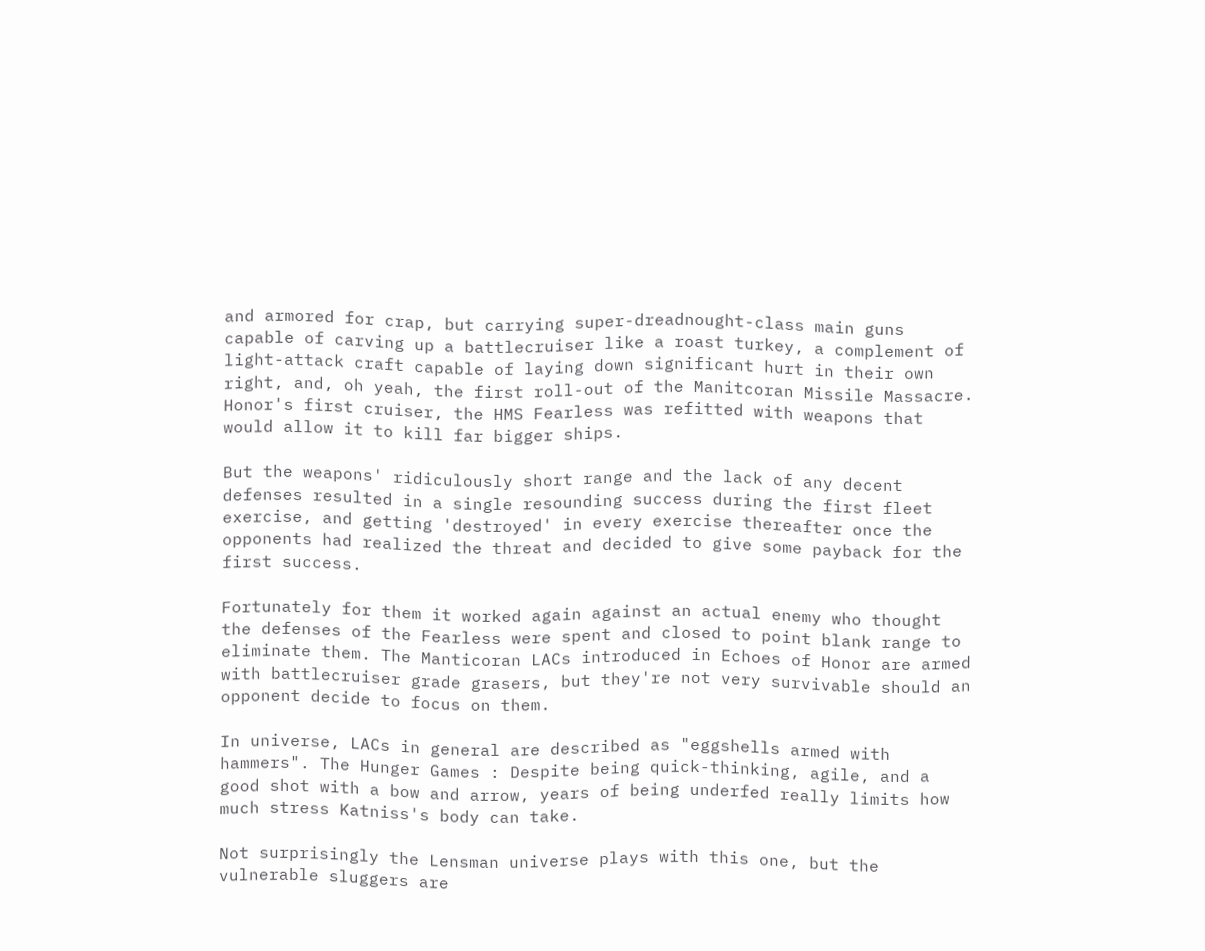and armored for crap, but carrying super-dreadnought-class main guns capable of carving up a battlecruiser like a roast turkey, a complement of light-attack craft capable of laying down significant hurt in their own right, and, oh yeah, the first roll-out of the Manitcoran Missile Massacre. Honor's first cruiser, the HMS Fearless was refitted with weapons that would allow it to kill far bigger ships.

But the weapons' ridiculously short range and the lack of any decent defenses resulted in a single resounding success during the first fleet exercise, and getting 'destroyed' in every exercise thereafter once the opponents had realized the threat and decided to give some payback for the first success.

Fortunately for them it worked again against an actual enemy who thought the defenses of the Fearless were spent and closed to point blank range to eliminate them. The Manticoran LACs introduced in Echoes of Honor are armed with battlecruiser grade grasers, but they're not very survivable should an opponent decide to focus on them.

In universe, LACs in general are described as "eggshells armed with hammers". The Hunger Games : Despite being quick-thinking, agile, and a good shot with a bow and arrow, years of being underfed really limits how much stress Katniss's body can take.

Not surprisingly the Lensman universe plays with this one, but the vulnerable sluggers are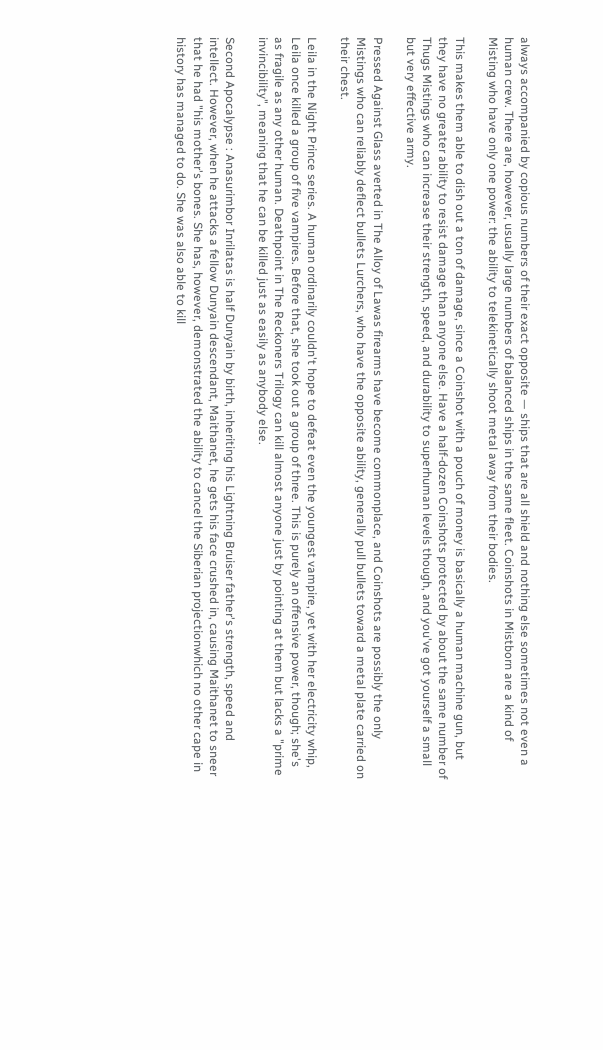always accompanied by copious numbers of their exact opposite — ships that are all shield and nothing else sometimes not even a human crew. There are, however, usually large numbers of balanced ships in the same fleet. Coinshots in Mistborn are a kind of Misting who have only one power: the ability to telekinetically shoot metal away from their bodies.

This makes them able to dish out a ton of damage, since a Coinshot with a pouch of money is basically a human machine gun, but they have no greater ability to resist damage than anyone else. Have a half-dozen Coinshots protected by about the same number of Thugs Mistings who can increase their strength, speed, and durability to superhuman levels though, and you've got yourself a small but very effective army.

Pressed Against Glass averted in The Alloy of Lawas firearms have become commonplace, and Coinshots are possibly the only Mistings who can reliably deflect bullets Lurchers, who have the opposite ability, generally pull bullets toward a metal plate carried on their chest.

Leila in the Night Prince series. A human ordinarily couldn't hope to defeat even the youngest vampire, yet with her electricity whip, Leila once killed a group of five vampires. Before that, she took out a group of three. This is purely an offensive power, though; she's as fragile as any other human. Deathpoint in The Reckoners Trilogy can kill almost anyone just by pointing at them but lacks a "prime invincibility", meaning that he can be killed just as easily as anybody else.

Second Apocalypse : Anasurimbor Inrilatas is half Dunyain by birth, inheriting his Lightning Bruiser father's strength, speed and intellect. However, when he attacks a fellow Dunyain descendant, Maithanet, he gets his face crushed in, causing Maithanet to sneer that he had "his mother's bones. She has, however, demonstrated the ability to cancel the Siberian projectionwhich no other cape in history has managed to do. She was also able to kill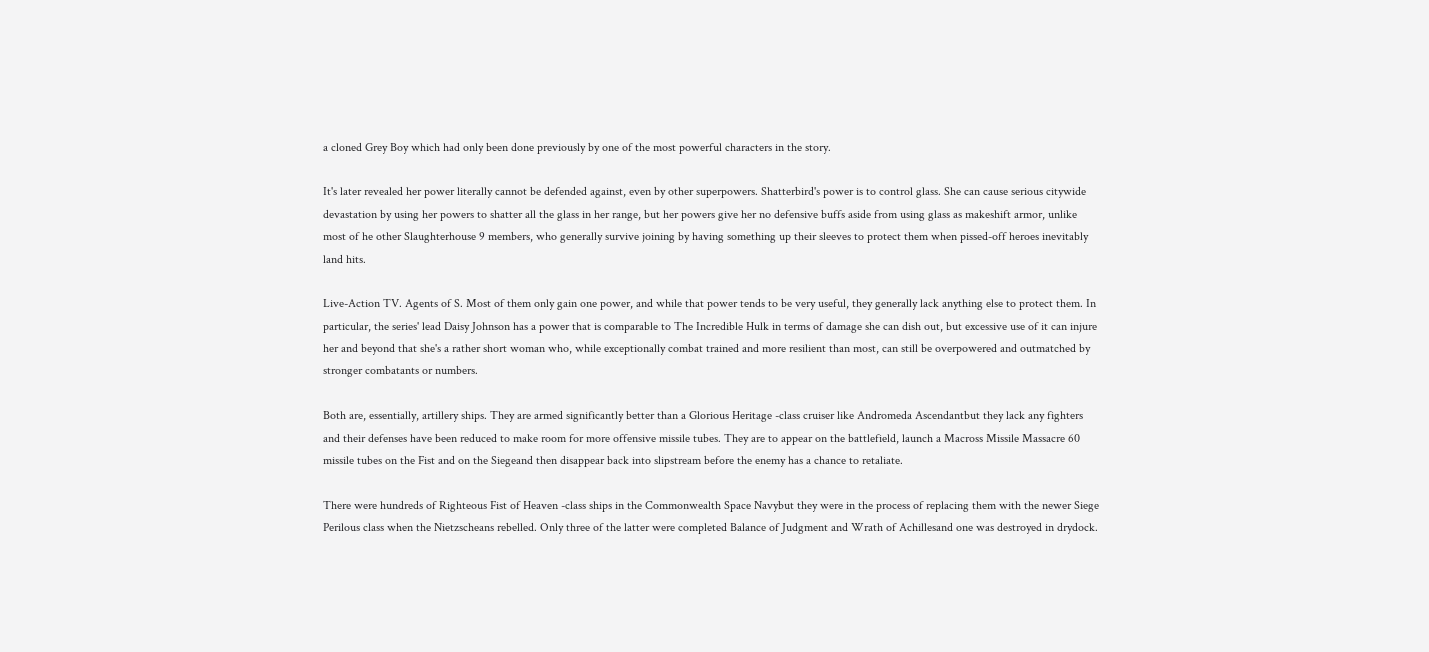a cloned Grey Boy which had only been done previously by one of the most powerful characters in the story.

It's later revealed her power literally cannot be defended against, even by other superpowers. Shatterbird's power is to control glass. She can cause serious citywide devastation by using her powers to shatter all the glass in her range, but her powers give her no defensive buffs aside from using glass as makeshift armor, unlike most of he other Slaughterhouse 9 members, who generally survive joining by having something up their sleeves to protect them when pissed-off heroes inevitably land hits.

Live-Action TV. Agents of S. Most of them only gain one power, and while that power tends to be very useful, they generally lack anything else to protect them. In particular, the series' lead Daisy Johnson has a power that is comparable to The Incredible Hulk in terms of damage she can dish out, but excessive use of it can injure her and beyond that she's a rather short woman who, while exceptionally combat trained and more resilient than most, can still be overpowered and outmatched by stronger combatants or numbers.

Both are, essentially, artillery ships. They are armed significantly better than a Glorious Heritage -class cruiser like Andromeda Ascendantbut they lack any fighters and their defenses have been reduced to make room for more offensive missile tubes. They are to appear on the battlefield, launch a Macross Missile Massacre 60 missile tubes on the Fist and on the Siegeand then disappear back into slipstream before the enemy has a chance to retaliate.

There were hundreds of Righteous Fist of Heaven -class ships in the Commonwealth Space Navybut they were in the process of replacing them with the newer Siege Perilous class when the Nietzscheans rebelled. Only three of the latter were completed Balance of Judgment and Wrath of Achillesand one was destroyed in drydock.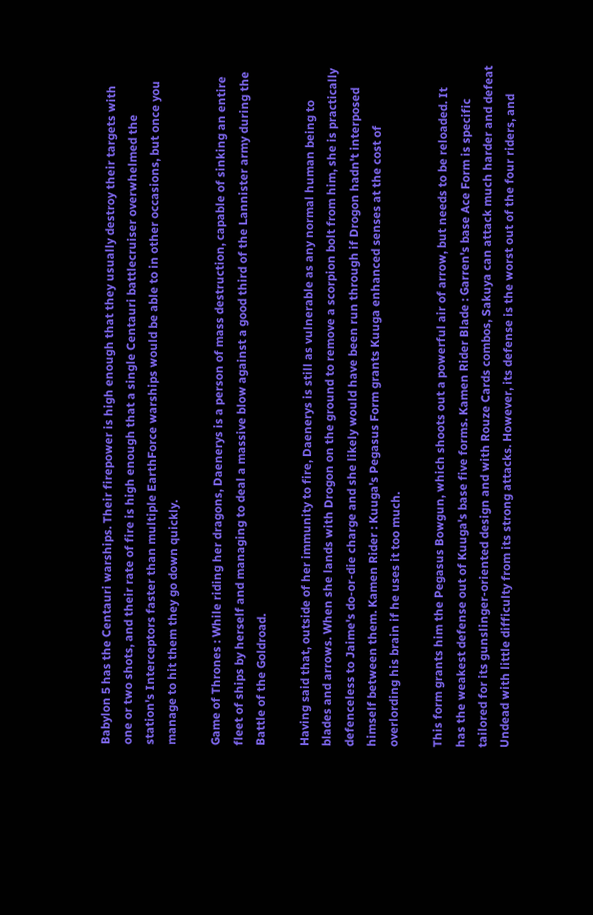Babylon 5 has the Centauri warships. Their firepower is high enough that they usually destroy their targets with one or two shots, and their rate of fire is high enough that a single Centauri battlecruiser overwhelmed the station's Interceptors faster than multiple EarthForce warships would be able to in other occasions, but once you manage to hit them they go down quickly.

Game of Thrones : While riding her dragons, Daenerys is a person of mass destruction, capable of sinking an entire fleet of ships by herself and managing to deal a massive blow against a good third of the Lannister army during the Battle of the Goldroad.

Having said that, outside of her immunity to fire, Daenerys is still as vulnerable as any normal human being to blades and arrows. When she lands with Drogon on the ground to remove a scorpion bolt from him, she is practically defenceless to Jaime's do-or-die charge and she likely would have been run through if Drogon hadn't interposed himself between them. Kamen Rider : Kuuga's Pegasus Form grants Kuuga enhanced senses at the cost of overlording his brain if he uses it too much.

This form grants him the Pegasus Bowgun, which shoots out a powerful air of arrow, but needs to be reloaded. It has the weakest defense out of Kuuga's base five forms. Kamen Rider Blade : Garren's base Ace Form is specific tailored for its gunslinger-oriented design and with Rouze Cards combos, Sakuya can attack much harder and defeat Undead with little difficulty from its strong attacks. However, its defense is the worst out of the four riders, and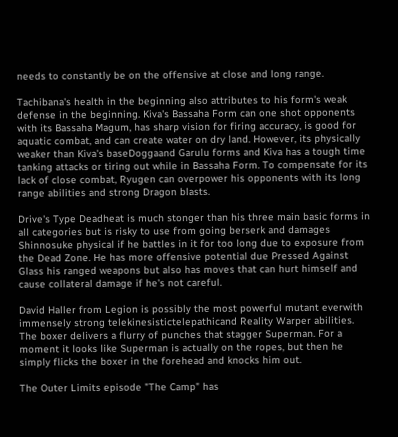needs to constantly be on the offensive at close and long range.

Tachibana's health in the beginning also attributes to his form's weak defense in the beginning. Kiva's Bassaha Form can one shot opponents with its Bassaha Magum, has sharp vision for firing accuracy, is good for aquatic combat, and can create water on dry land. However, its physically weaker than Kiva's baseDoggaand Garulu forms and Kiva has a tough time tanking attacks or tiring out while in Bassaha Form. To compensate for its lack of close combat, Ryugen can overpower his opponents with its long range abilities and strong Dragon blasts.

Drive's Type Deadheat is much stonger than his three main basic forms in all categories but is risky to use from going berserk and damages Shinnosuke physical if he battles in it for too long due to exposure from the Dead Zone. He has more offensive potential due Pressed Against Glass his ranged weapons but also has moves that can hurt himself and cause collateral damage if he's not careful.

David Haller from Legion is possibly the most powerful mutant everwith immensely strong telekinesistictelepathicand Reality Warper abilities. The boxer delivers a flurry of punches that stagger Superman. For a moment it looks like Superman is actually on the ropes, but then he simply flicks the boxer in the forehead and knocks him out.

The Outer Limits episode "The Camp" has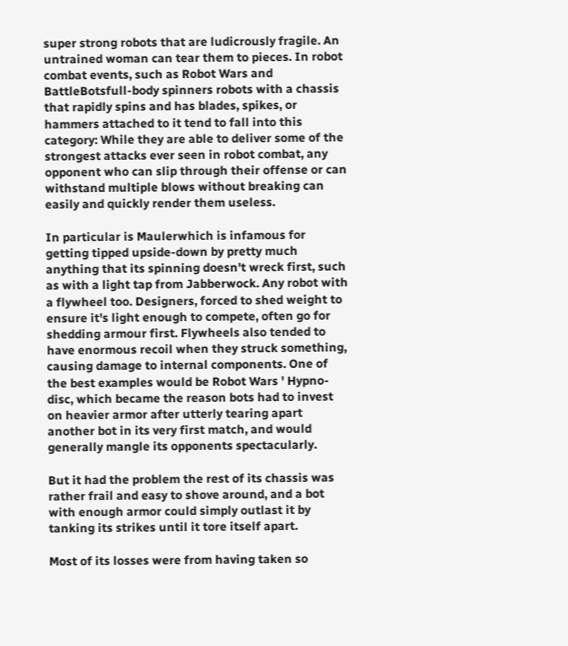super strong robots that are ludicrously fragile. An untrained woman can tear them to pieces. In robot combat events, such as Robot Wars and BattleBotsfull-body spinners robots with a chassis that rapidly spins and has blades, spikes, or hammers attached to it tend to fall into this category: While they are able to deliver some of the strongest attacks ever seen in robot combat, any opponent who can slip through their offense or can withstand multiple blows without breaking can easily and quickly render them useless.

In particular is Maulerwhich is infamous for getting tipped upside-down by pretty much anything that its spinning doesn't wreck first, such as with a light tap from Jabberwock. Any robot with a flywheel too. Designers, forced to shed weight to ensure it's light enough to compete, often go for shedding armour first. Flywheels also tended to have enormous recoil when they struck something, causing damage to internal components. One of the best examples would be Robot Wars ' Hypno-disc, which became the reason bots had to invest on heavier armor after utterly tearing apart another bot in its very first match, and would generally mangle its opponents spectacularly.

But it had the problem the rest of its chassis was rather frail and easy to shove around, and a bot with enough armor could simply outlast it by tanking its strikes until it tore itself apart.

Most of its losses were from having taken so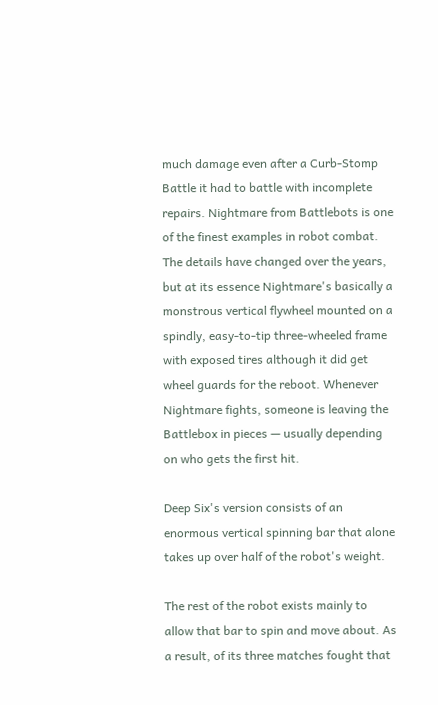much damage even after a Curb-Stomp Battle it had to battle with incomplete repairs. Nightmare from Battlebots is one of the finest examples in robot combat. The details have changed over the years, but at its essence Nightmare's basically a monstrous vertical flywheel mounted on a spindly, easy-to-tip three-wheeled frame with exposed tires although it did get wheel guards for the reboot. Whenever Nightmare fights, someone is leaving the Battlebox in pieces — usually depending on who gets the first hit.

Deep Six's version consists of an enormous vertical spinning bar that alone takes up over half of the robot's weight.

The rest of the robot exists mainly to allow that bar to spin and move about. As a result, of its three matches fought that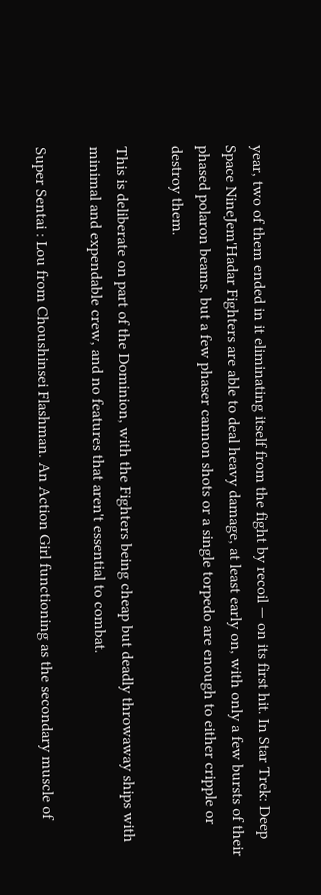year, two of them ended in it eliminating itself from the fight by recoil — on its first hit. In Star Trek: Deep Space NineJem'Hadar Fighters are able to deal heavy damage, at least early on, with only a few bursts of their phased polaron beams, but a few phaser cannon shots or a single torpedo are enough to either cripple or destroy them.

This is deliberate on part of the Dominion, with the Fighters being cheap but deadly throwaway ships with minimal and expendable crew, and no features that aren't essential to combat.

Super Sentai : Lou from Choushinsei Flashman. An Action Girl functioning as the secondary muscle of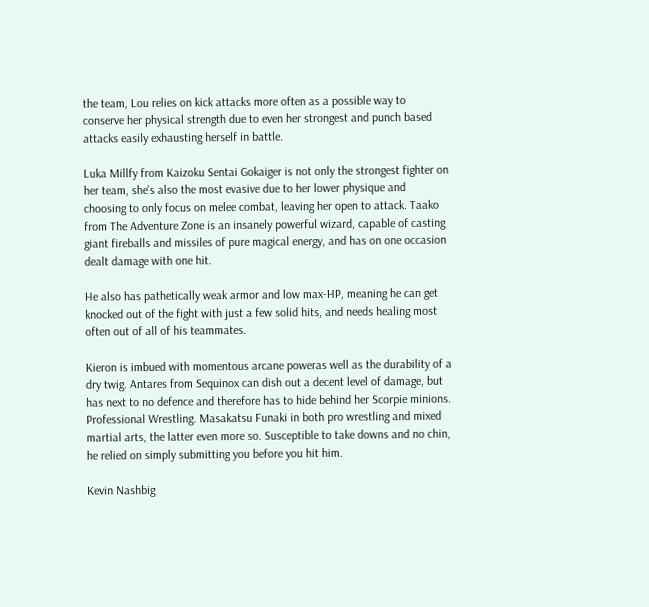the team, Lou relies on kick attacks more often as a possible way to conserve her physical strength due to even her strongest and punch based attacks easily exhausting herself in battle.

Luka Millfy from Kaizoku Sentai Gokaiger is not only the strongest fighter on her team, she's also the most evasive due to her lower physique and choosing to only focus on melee combat, leaving her open to attack. Taako from The Adventure Zone is an insanely powerful wizard, capable of casting giant fireballs and missiles of pure magical energy, and has on one occasion dealt damage with one hit.

He also has pathetically weak armor and low max-HP, meaning he can get knocked out of the fight with just a few solid hits, and needs healing most often out of all of his teammates.

Kieron is imbued with momentous arcane poweras well as the durability of a dry twig. Antares from Sequinox can dish out a decent level of damage, but has next to no defence and therefore has to hide behind her Scorpie minions. Professional Wrestling. Masakatsu Funaki in both pro wrestling and mixed martial arts, the latter even more so. Susceptible to take downs and no chin, he relied on simply submitting you before you hit him.

Kevin Nashbig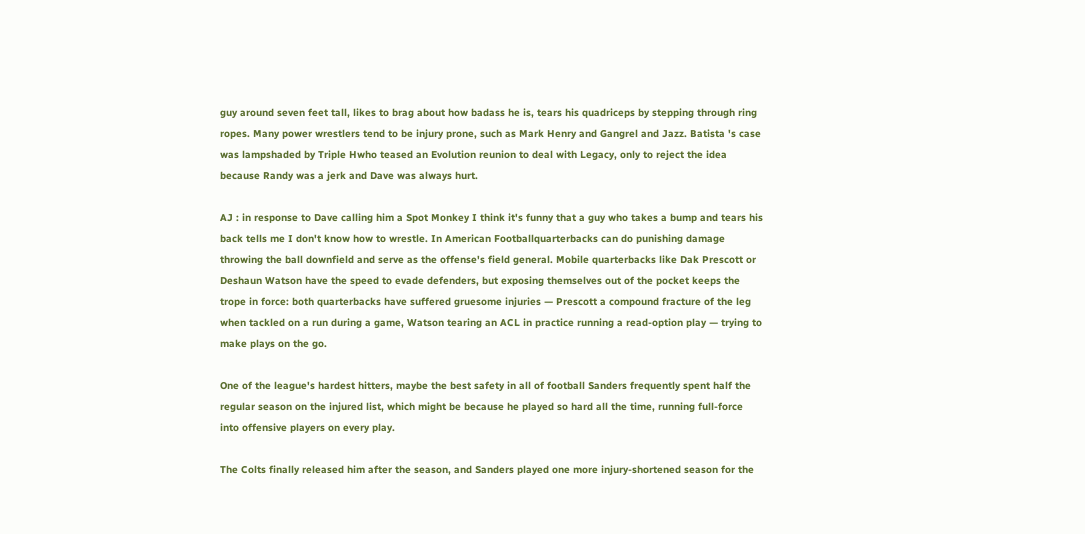guy around seven feet tall, likes to brag about how badass he is, tears his quadriceps by stepping through ring ropes. Many power wrestlers tend to be injury prone, such as Mark Henry and Gangrel and Jazz. Batista 's case was lampshaded by Triple Hwho teased an Evolution reunion to deal with Legacy, only to reject the idea because Randy was a jerk and Dave was always hurt.

AJ : in response to Dave calling him a Spot Monkey I think it's funny that a guy who takes a bump and tears his back tells me I don't know how to wrestle. In American Footballquarterbacks can do punishing damage throwing the ball downfield and serve as the offense's field general. Mobile quarterbacks like Dak Prescott or Deshaun Watson have the speed to evade defenders, but exposing themselves out of the pocket keeps the trope in force: both quarterbacks have suffered gruesome injuries — Prescott a compound fracture of the leg when tackled on a run during a game, Watson tearing an ACL in practice running a read-option play — trying to make plays on the go.

One of the league's hardest hitters, maybe the best safety in all of football Sanders frequently spent half the regular season on the injured list, which might be because he played so hard all the time, running full-force into offensive players on every play.

The Colts finally released him after the season, and Sanders played one more injury-shortened season for the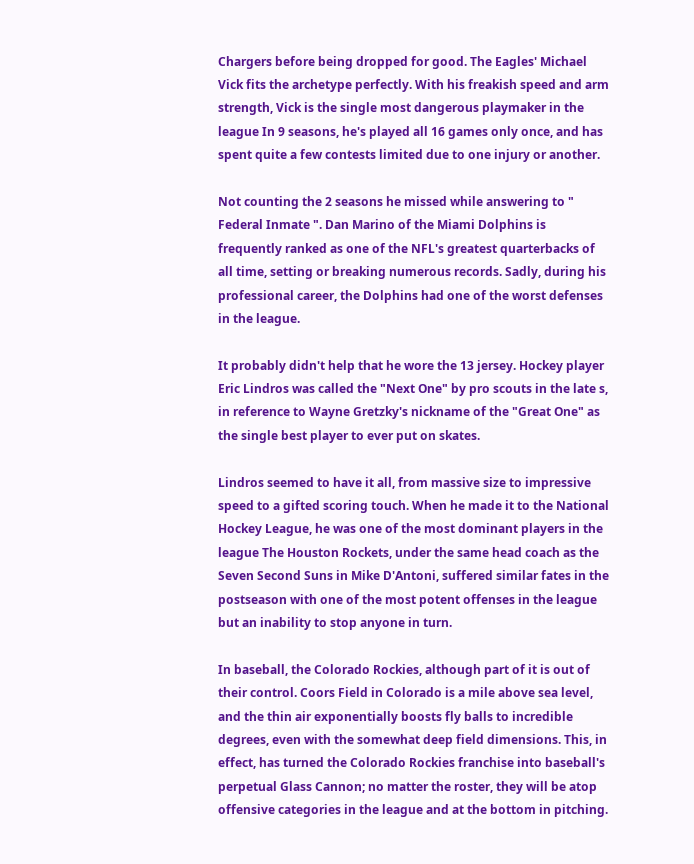Chargers before being dropped for good. The Eagles' Michael Vick fits the archetype perfectly. With his freakish speed and arm strength, Vick is the single most dangerous playmaker in the league In 9 seasons, he's played all 16 games only once, and has spent quite a few contests limited due to one injury or another.

Not counting the 2 seasons he missed while answering to " Federal Inmate ". Dan Marino of the Miami Dolphins is frequently ranked as one of the NFL's greatest quarterbacks of all time, setting or breaking numerous records. Sadly, during his professional career, the Dolphins had one of the worst defenses in the league.

It probably didn't help that he wore the 13 jersey. Hockey player Eric Lindros was called the "Next One" by pro scouts in the late s, in reference to Wayne Gretzky's nickname of the "Great One" as the single best player to ever put on skates.

Lindros seemed to have it all, from massive size to impressive speed to a gifted scoring touch. When he made it to the National Hockey League, he was one of the most dominant players in the league The Houston Rockets, under the same head coach as the Seven Second Suns in Mike D'Antoni, suffered similar fates in the postseason with one of the most potent offenses in the league but an inability to stop anyone in turn.

In baseball, the Colorado Rockies, although part of it is out of their control. Coors Field in Colorado is a mile above sea level, and the thin air exponentially boosts fly balls to incredible degrees, even with the somewhat deep field dimensions. This, in effect, has turned the Colorado Rockies franchise into baseball's perpetual Glass Cannon; no matter the roster, they will be atop offensive categories in the league and at the bottom in pitching.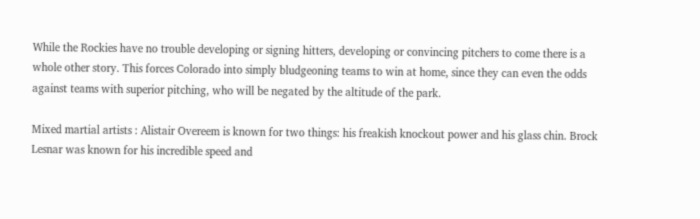While the Rockies have no trouble developing or signing hitters, developing or convincing pitchers to come there is a whole other story. This forces Colorado into simply bludgeoning teams to win at home, since they can even the odds against teams with superior pitching, who will be negated by the altitude of the park.

Mixed martial artists : Alistair Overeem is known for two things: his freakish knockout power and his glass chin. Brock Lesnar was known for his incredible speed and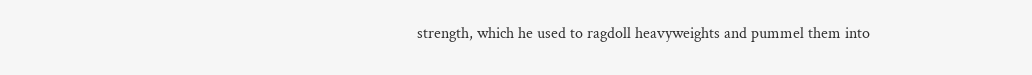strength, which he used to ragdoll heavyweights and pummel them into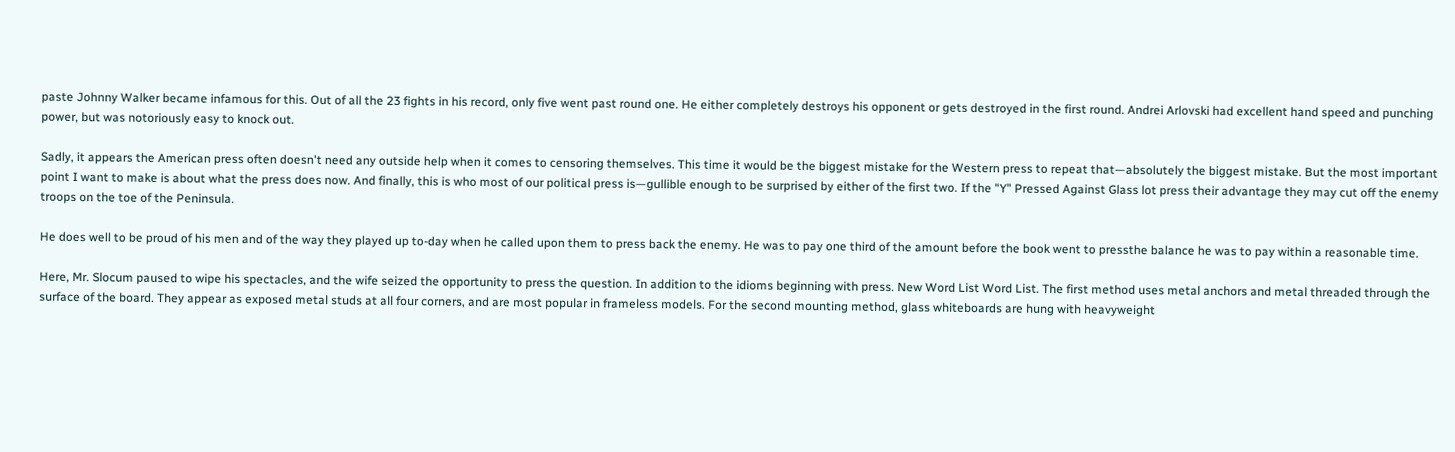paste Johnny Walker became infamous for this. Out of all the 23 fights in his record, only five went past round one. He either completely destroys his opponent or gets destroyed in the first round. Andrei Arlovski had excellent hand speed and punching power, but was notoriously easy to knock out.

Sadly, it appears the American press often doesn't need any outside help when it comes to censoring themselves. This time it would be the biggest mistake for the Western press to repeat that—absolutely the biggest mistake. But the most important point I want to make is about what the press does now. And finally, this is who most of our political press is—gullible enough to be surprised by either of the first two. If the "Y" Pressed Against Glass lot press their advantage they may cut off the enemy troops on the toe of the Peninsula.

He does well to be proud of his men and of the way they played up to-day when he called upon them to press back the enemy. He was to pay one third of the amount before the book went to pressthe balance he was to pay within a reasonable time.

Here, Mr. Slocum paused to wipe his spectacles, and the wife seized the opportunity to press the question. In addition to the idioms beginning with press. New Word List Word List. The first method uses metal anchors and metal threaded through the surface of the board. They appear as exposed metal studs at all four corners, and are most popular in frameless models. For the second mounting method, glass whiteboards are hung with heavyweight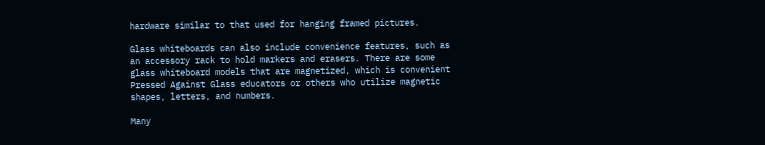hardware similar to that used for hanging framed pictures.

Glass whiteboards can also include convenience features, such as an accessory rack to hold markers and erasers. There are some glass whiteboard models that are magnetized, which is convenient Pressed Against Glass educators or others who utilize magnetic shapes, letters, and numbers.

Many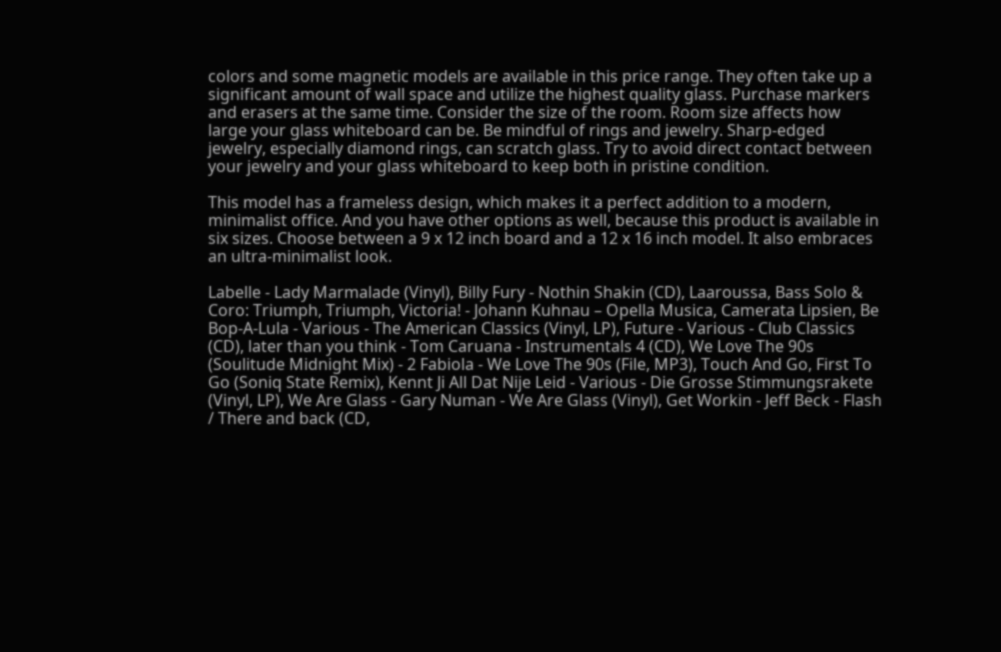colors and some magnetic models are available in this price range. They often take up a significant amount of wall space and utilize the highest quality glass. Purchase markers and erasers at the same time. Consider the size of the room. Room size affects how large your glass whiteboard can be. Be mindful of rings and jewelry. Sharp-edged jewelry, especially diamond rings, can scratch glass. Try to avoid direct contact between your jewelry and your glass whiteboard to keep both in pristine condition.

This model has a frameless design, which makes it a perfect addition to a modern, minimalist office. And you have other options as well, because this product is available in six sizes. Choose between a 9 x 12 inch board and a 12 x 16 inch model. It also embraces an ultra-minimalist look.

Labelle - Lady Marmalade (Vinyl), Billy Fury - Nothin Shakin (CD), Laaroussa, Bass Solo & Coro: Triumph, Triumph, Victoria! - Johann Kuhnau – Opella Musica, Camerata Lipsien, Be Bop-A-Lula - Various - The American Classics (Vinyl, LP), Future - Various - Club Classics (CD), later than you think - Tom Caruana - Instrumentals 4 (CD), We Love The 90s (Soulitude Midnight Mix) - 2 Fabiola - We Love The 90s (File, MP3), Touch And Go, First To Go (Soniq State Remix), Kennt Ji All Dat Nije Leid - Various - Die Grosse Stimmungsrakete (Vinyl, LP), We Are Glass - Gary Numan - We Are Glass (Vinyl), Get Workin - Jeff Beck - Flash / There and back (CD,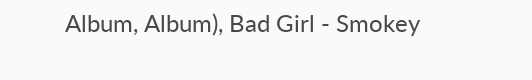Album, Album), Bad Girl - Smokey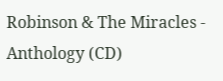Robinson & The Miracles - Anthology (CD)